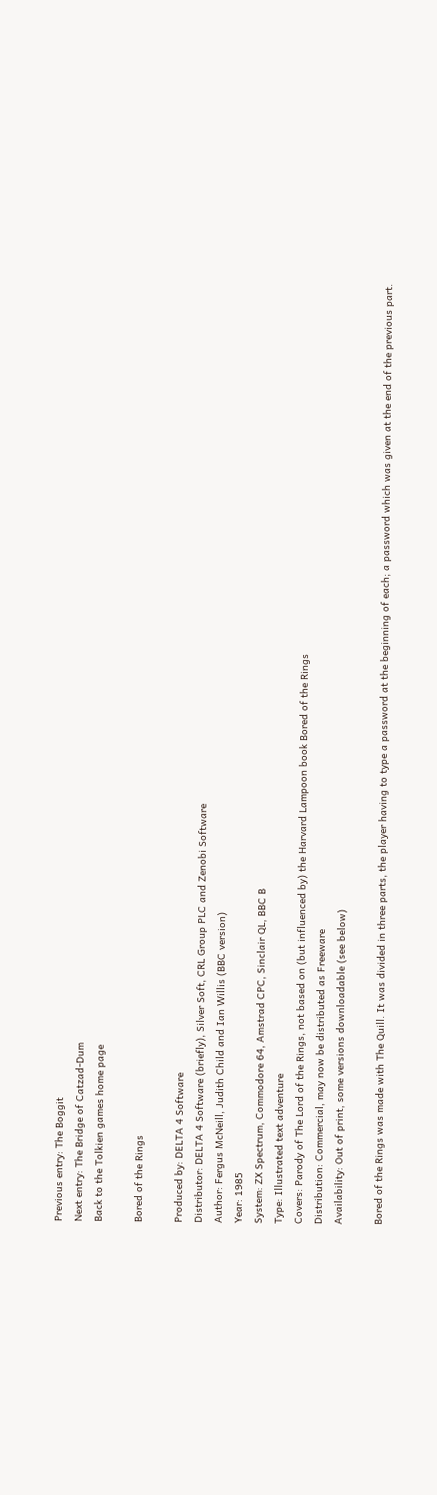Previous entry: The Boggit
Next entry: The Bridge of Catzad-Dum
Back to the Tolkien games home page

Bored of the Rings

Produced by: DELTA 4 Software
Distributor: DELTA 4 Software (briefly), Silver Soft, CRL Group PLC and Zenobi Software
Author: Fergus McNeill, Judith Child and Ian Willis (BBC version)
Year: 1985
System: ZX Spectrum, Commodore 64, Amstrad CPC, Sinclair QL, BBC B
Type: Illustrated text adventure
Covers: Parody of The Lord of the Rings, not based on (but influenced by) the Harvard Lampoon book Bored of the Rings
Distribution: Commercial, may now be distributed as Freeware
Availability: Out of print, some versions downloadable (see below)

Bored of the Rings was made with The Quill. It was divided in three parts, the player having to type a password at the beginning of each; a password which was given at the end of the previous part.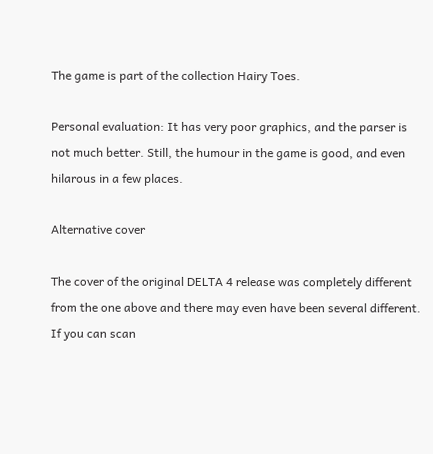The game is part of the collection Hairy Toes.

Personal evaluation: It has very poor graphics, and the parser is not much better. Still, the humour in the game is good, and even hilarous in a few places.

Alternative cover

The cover of the original DELTA 4 release was completely different from the one above and there may even have been several different. If you can scan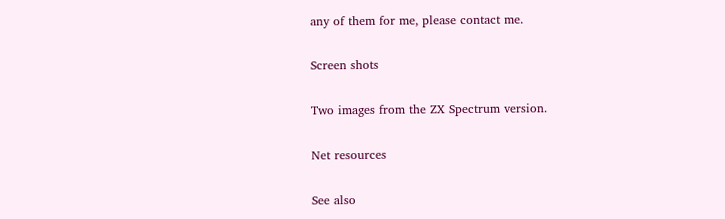any of them for me, please contact me.

Screen shots

Two images from the ZX Spectrum version.

Net resources

See also